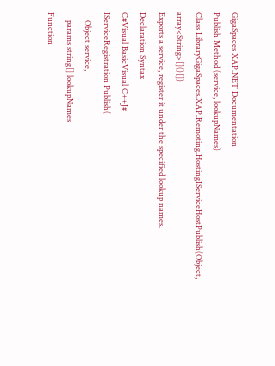GigaSpaces XAP.NET Documentation
Publish Method (service, lookupNames)
Class LibraryGigaSpaces.XAP.Remoting.HostingIServiceHostPublish(Object, array<String>[]()[])
Exports a service, register it under the specified lookup names.
Declaration Syntax
C#Visual BasicVisual C++J#
IServiceRegistration Publish(
    Object service,
    params string[] lookupNames
Function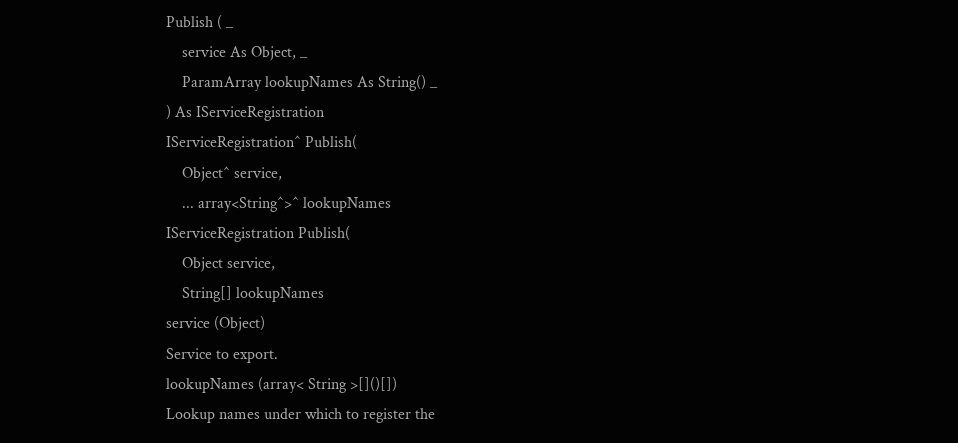Publish ( _
    service As Object, _
    ParamArray lookupNames As String() _
) As IServiceRegistration
IServiceRegistration^ Publish(
    Object^ service,
    ... array<String^>^ lookupNames
IServiceRegistration Publish(
    Object service,
    String[] lookupNames
service (Object)
Service to export.
lookupNames (array< String >[]()[])
Lookup names under which to register the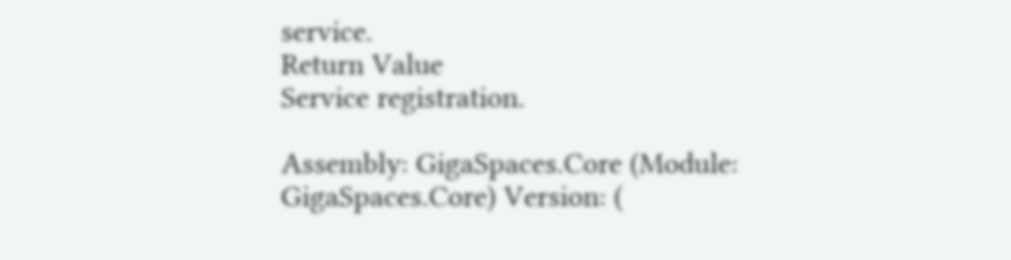service.
Return Value
Service registration.

Assembly: GigaSpaces.Core (Module: GigaSpaces.Core) Version: (